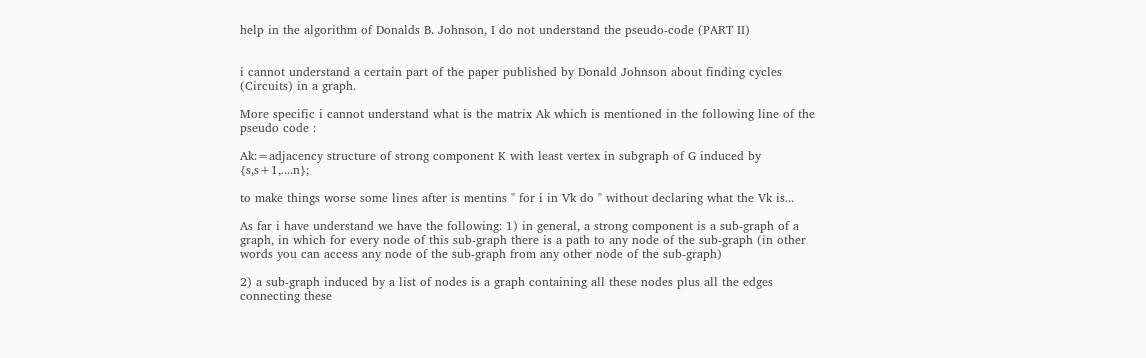help in the algorithm of Donalds B. Johnson, I do not understand the pseudo-code (PART II)


i cannot understand a certain part of the paper published by Donald Johnson about finding cycles (Circuits) in a graph.

More specific i cannot understand what is the matrix Ak which is mentioned in the following line of the pseudo code :

Ak:=adjacency structure of strong component K with least vertex in subgraph of G induced by {s,s+1,....n};

to make things worse some lines after is mentins " for i in Vk do " without declaring what the Vk is...

As far i have understand we have the following: 1) in general, a strong component is a sub-graph of a graph, in which for every node of this sub-graph there is a path to any node of the sub-graph (in other words you can access any node of the sub-graph from any other node of the sub-graph)

2) a sub-graph induced by a list of nodes is a graph containing all these nodes plus all the edges connecting these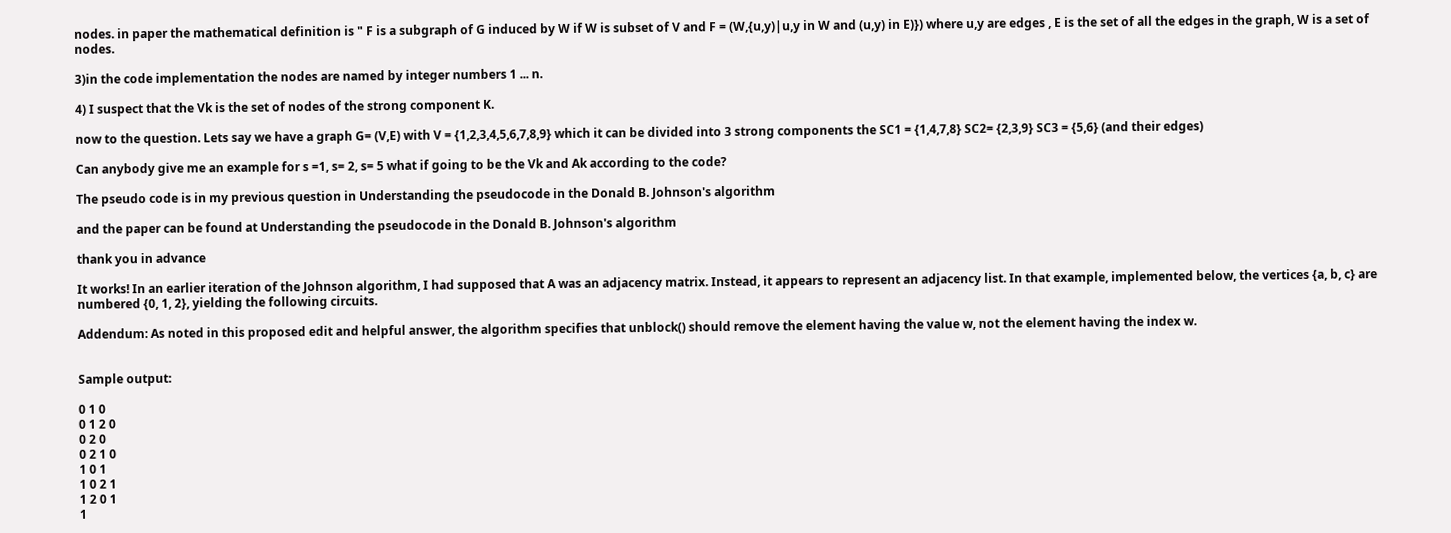nodes. in paper the mathematical definition is " F is a subgraph of G induced by W if W is subset of V and F = (W,{u,y)|u,y in W and (u,y) in E)}) where u,y are edges , E is the set of all the edges in the graph, W is a set of nodes.

3)in the code implementation the nodes are named by integer numbers 1 ... n.

4) I suspect that the Vk is the set of nodes of the strong component K.

now to the question. Lets say we have a graph G= (V,E) with V = {1,2,3,4,5,6,7,8,9} which it can be divided into 3 strong components the SC1 = {1,4,7,8} SC2= {2,3,9} SC3 = {5,6} (and their edges)

Can anybody give me an example for s =1, s= 2, s= 5 what if going to be the Vk and Ak according to the code?

The pseudo code is in my previous question in Understanding the pseudocode in the Donald B. Johnson's algorithm

and the paper can be found at Understanding the pseudocode in the Donald B. Johnson's algorithm

thank you in advance

It works! In an earlier iteration of the Johnson algorithm, I had supposed that A was an adjacency matrix. Instead, it appears to represent an adjacency list. In that example, implemented below, the vertices {a, b, c} are numbered {0, 1, 2}, yielding the following circuits.

Addendum: As noted in this proposed edit and helpful answer, the algorithm specifies that unblock() should remove the element having the value w, not the element having the index w.


Sample output:

0 1 0
0 1 2 0
0 2 0
0 2 1 0
1 0 1
1 0 2 1
1 2 0 1
1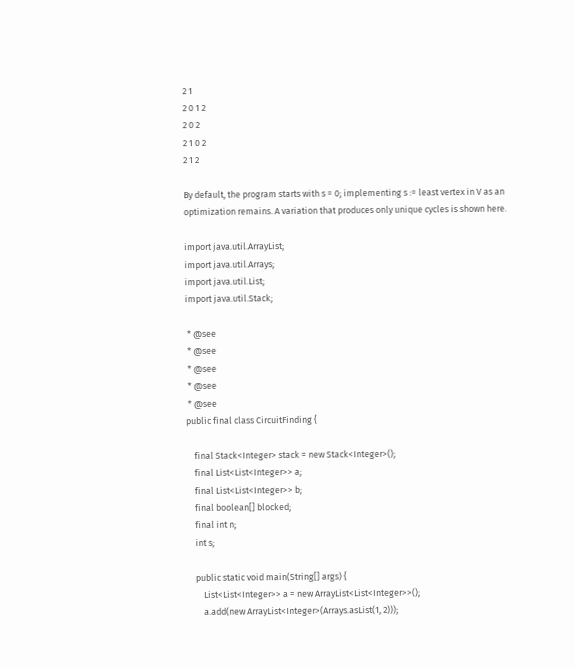2 1
2 0 1 2
2 0 2
2 1 0 2
2 1 2

By default, the program starts with s = 0; implementing s := least vertex in V as an optimization remains. A variation that produces only unique cycles is shown here.

import java.util.ArrayList;
import java.util.Arrays;
import java.util.List;
import java.util.Stack;

 * @see
 * @see
 * @see
 * @see
 * @see
public final class CircuitFinding {

    final Stack<Integer> stack = new Stack<Integer>();
    final List<List<Integer>> a;
    final List<List<Integer>> b;
    final boolean[] blocked;
    final int n;
    int s;

    public static void main(String[] args) {
        List<List<Integer>> a = new ArrayList<List<Integer>>();
        a.add(new ArrayList<Integer>(Arrays.asList(1, 2)));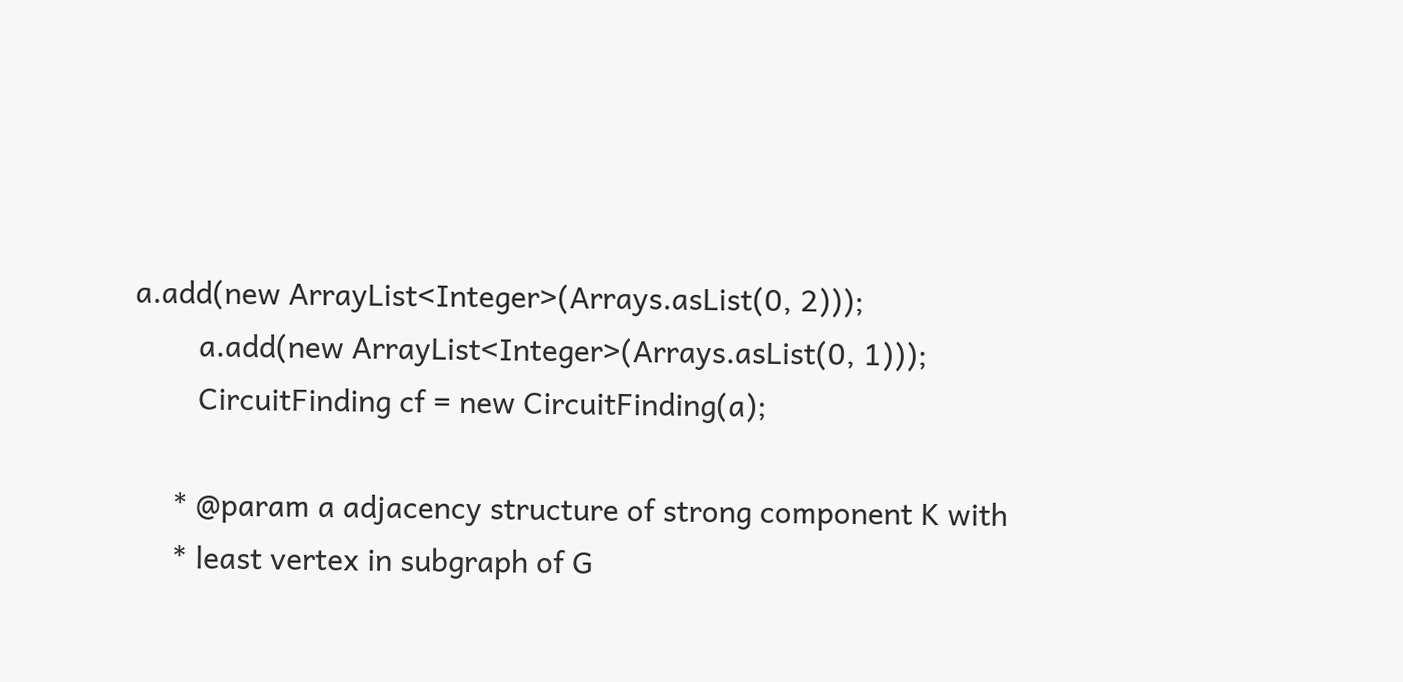a.add(new ArrayList<Integer>(Arrays.asList(0, 2)));
        a.add(new ArrayList<Integer>(Arrays.asList(0, 1)));
        CircuitFinding cf = new CircuitFinding(a);

     * @param a adjacency structure of strong component K with
     * least vertex in subgraph of G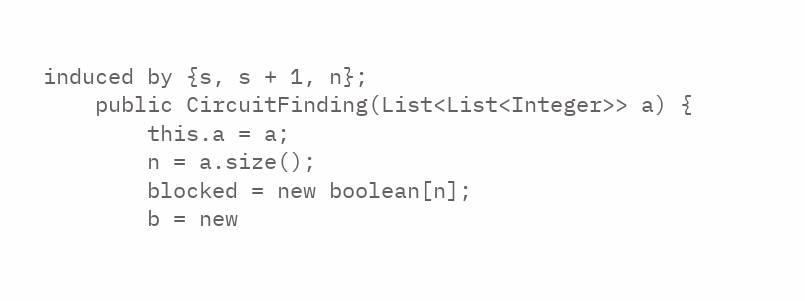induced by {s, s + 1, n};
    public CircuitFinding(List<List<Integer>> a) {
        this.a = a;
        n = a.size();
        blocked = new boolean[n];
        b = new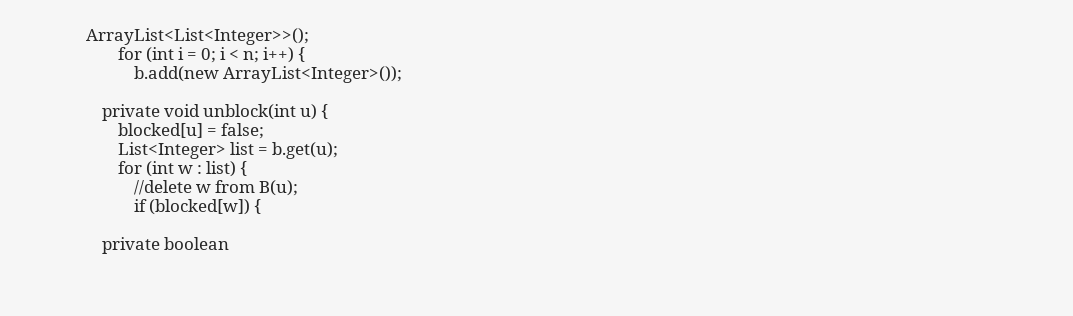ArrayList<List<Integer>>();
        for (int i = 0; i < n; i++) {
            b.add(new ArrayList<Integer>());

    private void unblock(int u) {
        blocked[u] = false;
        List<Integer> list = b.get(u);
        for (int w : list) {
            //delete w from B(u);
            if (blocked[w]) {

    private boolean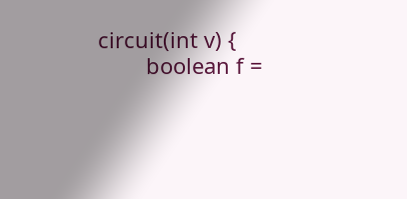circuit(int v) {
        boolean f =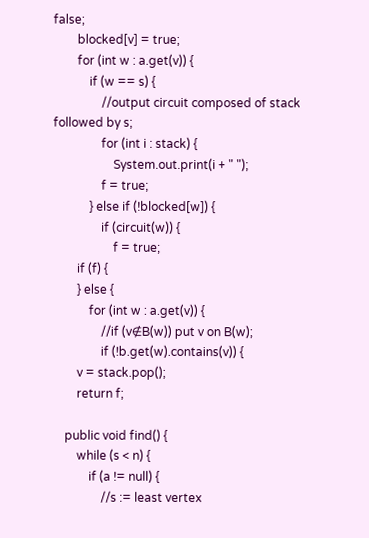false;
        blocked[v] = true;
        for (int w : a.get(v)) {
            if (w == s) {
                //output circuit composed of stack followed by s;
                for (int i : stack) {
                    System.out.print(i + " ");
                f = true;
            } else if (!blocked[w]) {
                if (circuit(w)) {
                    f = true;
        if (f) {
        } else {
            for (int w : a.get(v)) {
                //if (v∉B(w)) put v on B(w);
                if (!b.get(w).contains(v)) {
        v = stack.pop();
        return f;

    public void find() {
        while (s < n) {
            if (a != null) {
                //s := least vertex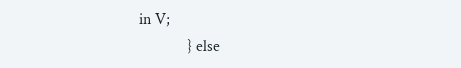in V;
            } else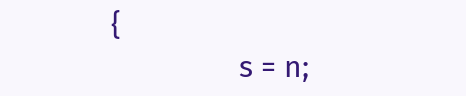{
                s = n;